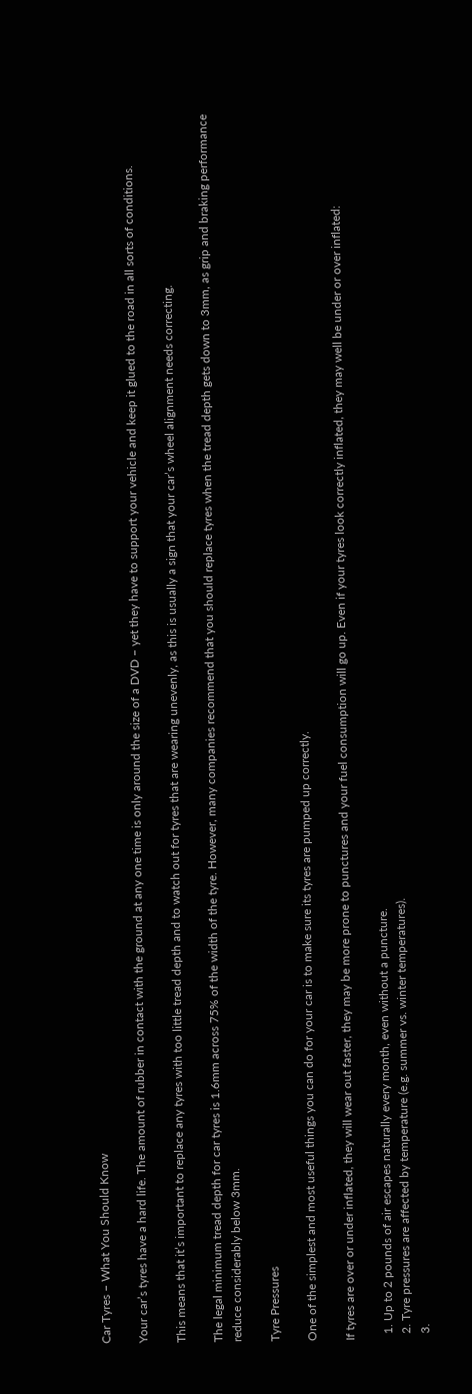Car Tyres – What You Should Know

Your car’s tyres have a hard life. The amount of rubber in contact with the ground at any one time is only around the size of a DVD – yet they have to support your vehicle and keep it glued to the road in all sorts of conditions.

This means that it’s important to replace any tyres with too little tread depth and to watch out for tyres that are wearing unevenly, as this is usually a sign that your car’s wheel alignment needs correcting.

The legal minimum tread depth for car tyres is 1.6mm across 75% of the width of the tyre. However, many companies recommend that you should replace tyres when the tread depth gets down to 3mm, as grip and braking performance reduce considerably below 3mm.

Tyre Pressures

One of the simplest and most useful things you can do for your car is to make sure its tyres are pumped up correctly.

If tyres are over or under inflated, they will wear out faster, they may be more prone to punctures and your fuel consumption will go up. Even if your tyres look correctly inflated, they may well be under or over inflated:

  1. Up to 2 pounds of air escapes naturally every month, even without a puncture.
  2. Tyre pressures are affected by temperature (e.g. summer vs. winter temperatures).
  3.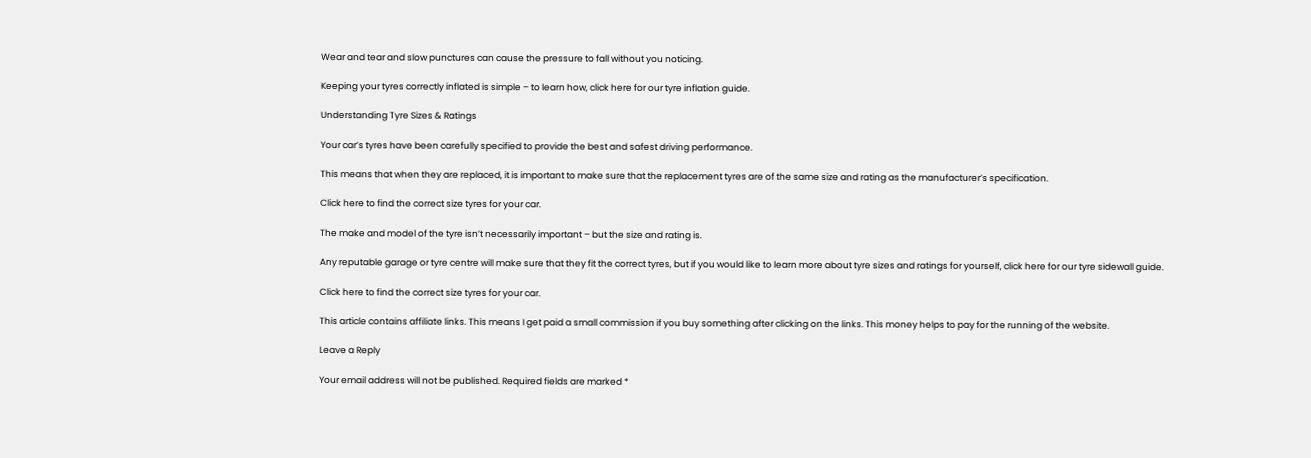Wear and tear and slow punctures can cause the pressure to fall without you noticing.

Keeping your tyres correctly inflated is simple – to learn how, click here for our tyre inflation guide.

Understanding Tyre Sizes & Ratings

Your car’s tyres have been carefully specified to provide the best and safest driving performance.

This means that when they are replaced, it is important to make sure that the replacement tyres are of the same size and rating as the manufacturer’s specification.

Click here to find the correct size tyres for your car.

The make and model of the tyre isn’t necessarily important – but the size and rating is.

Any reputable garage or tyre centre will make sure that they fit the correct tyres, but if you would like to learn more about tyre sizes and ratings for yourself, click here for our tyre sidewall guide.

Click here to find the correct size tyres for your car.

This article contains affiliate links. This means I get paid a small commission if you buy something after clicking on the links. This money helps to pay for the running of the website.

Leave a Reply

Your email address will not be published. Required fields are marked *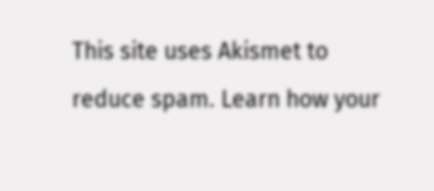This site uses Akismet to reduce spam. Learn how your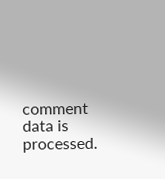comment data is processed.